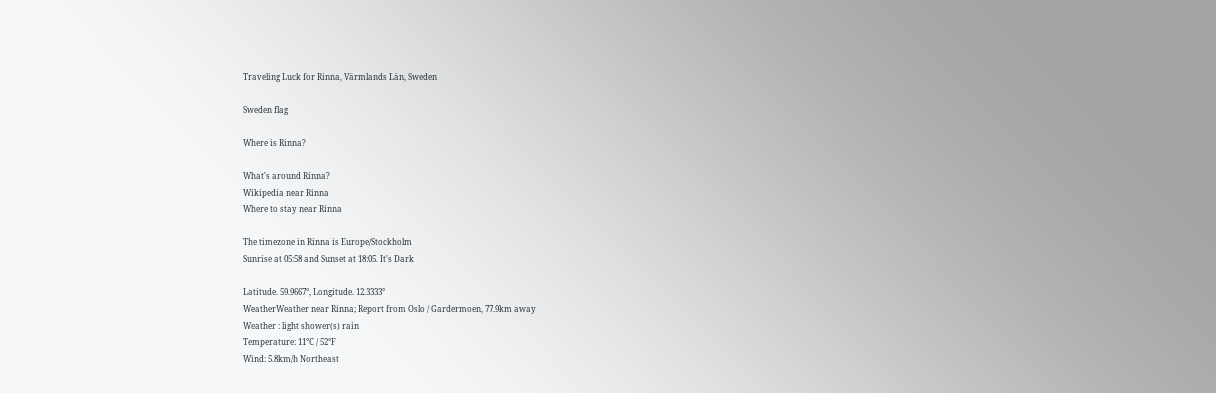Traveling Luck for Rinna, Värmlands Län, Sweden

Sweden flag

Where is Rinna?

What's around Rinna?
Wikipedia near Rinna
Where to stay near Rinna

The timezone in Rinna is Europe/Stockholm
Sunrise at 05:58 and Sunset at 18:05. It's Dark

Latitude. 59.9667°, Longitude. 12.3333°
WeatherWeather near Rinna; Report from Oslo / Gardermoen, 77.9km away
Weather : light shower(s) rain
Temperature: 11°C / 52°F
Wind: 5.8km/h Northeast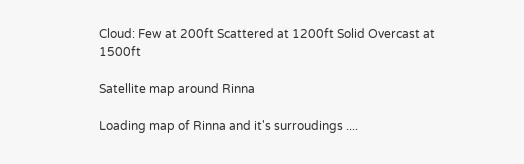Cloud: Few at 200ft Scattered at 1200ft Solid Overcast at 1500ft

Satellite map around Rinna

Loading map of Rinna and it's surroudings ....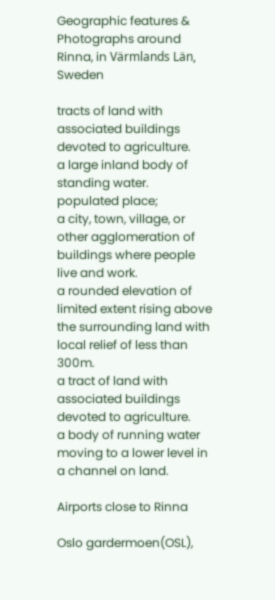Geographic features & Photographs around Rinna, in Värmlands Län, Sweden

tracts of land with associated buildings devoted to agriculture.
a large inland body of standing water.
populated place;
a city, town, village, or other agglomeration of buildings where people live and work.
a rounded elevation of limited extent rising above the surrounding land with local relief of less than 300m.
a tract of land with associated buildings devoted to agriculture.
a body of running water moving to a lower level in a channel on land.

Airports close to Rinna

Oslo gardermoen(OSL),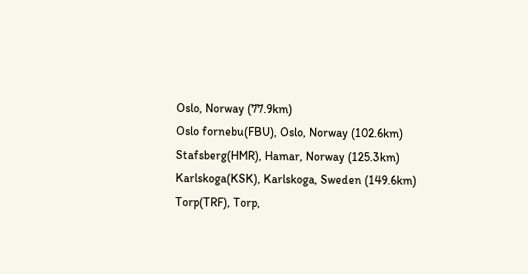Oslo, Norway (77.9km)
Oslo fornebu(FBU), Oslo, Norway (102.6km)
Stafsberg(HMR), Hamar, Norway (125.3km)
Karlskoga(KSK), Karlskoga, Sweden (149.6km)
Torp(TRF), Torp,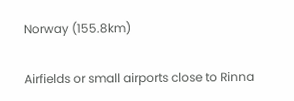Norway (155.8km)

Airfields or small airports close to Rinna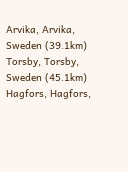Arvika, Arvika, Sweden (39.1km)
Torsby, Torsby, Sweden (45.1km)
Hagfors, Hagfors,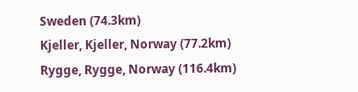Sweden (74.3km)
Kjeller, Kjeller, Norway (77.2km)
Rygge, Rygge, Norway (116.4km)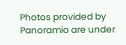Photos provided by Panoramio are under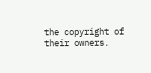the copyright of their owners.